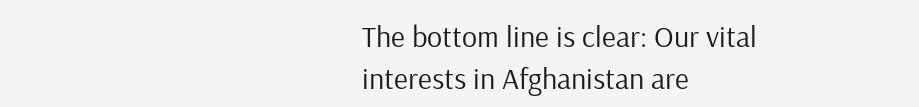The bottom line is clear: Our vital interests in Afghanistan are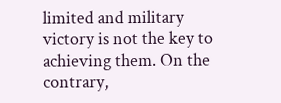limited and military victory is not the key to achieving them. On the contrary,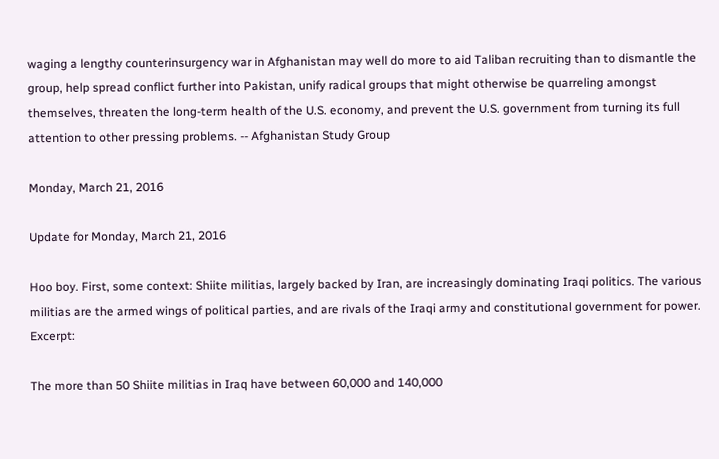waging a lengthy counterinsurgency war in Afghanistan may well do more to aid Taliban recruiting than to dismantle the group, help spread conflict further into Pakistan, unify radical groups that might otherwise be quarreling amongst themselves, threaten the long-term health of the U.S. economy, and prevent the U.S. government from turning its full attention to other pressing problems. -- Afghanistan Study Group

Monday, March 21, 2016

Update for Monday, March 21, 2016

Hoo boy. First, some context: Shiite militias, largely backed by Iran, are increasingly dominating Iraqi politics. The various militias are the armed wings of political parties, and are rivals of the Iraqi army and constitutional government for power. Excerpt:

The more than 50 Shiite militias in Iraq have between 60,000 and 140,000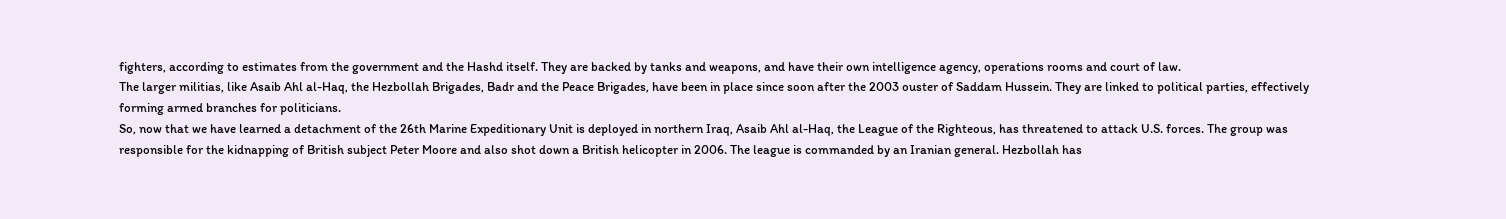fighters, according to estimates from the government and the Hashd itself. They are backed by tanks and weapons, and have their own intelligence agency, operations rooms and court of law.
The larger militias, like Asaib Ahl al-Haq, the Hezbollah Brigades, Badr and the Peace Brigades, have been in place since soon after the 2003 ouster of Saddam Hussein. They are linked to political parties, effectively forming armed branches for politicians.
So, now that we have learned a detachment of the 26th Marine Expeditionary Unit is deployed in northern Iraq, Asaib Ahl al-Haq, the League of the Righteous, has threatened to attack U.S. forces. The group was responsible for the kidnapping of British subject Peter Moore and also shot down a British helicopter in 2006. The league is commanded by an Iranian general. Hezbollah has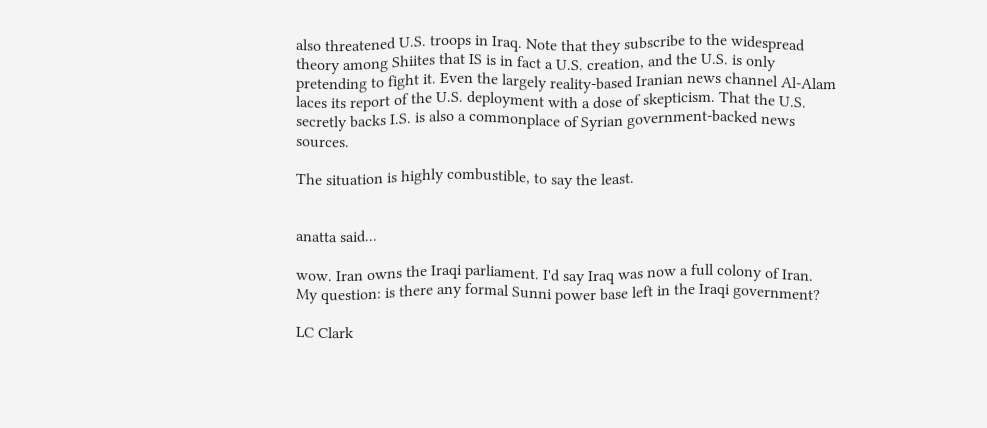also threatened U.S. troops in Iraq. Note that they subscribe to the widespread theory among Shiites that IS is in fact a U.S. creation, and the U.S. is only pretending to fight it. Even the largely reality-based Iranian news channel Al-Alam laces its report of the U.S. deployment with a dose of skepticism. That the U.S. secretly backs I.S. is also a commonplace of Syrian government-backed news sources.

The situation is highly combustible, to say the least.


anatta said...

wow. Iran owns the Iraqi parliament. I'd say Iraq was now a full colony of Iran.
My question: is there any formal Sunni power base left in the Iraqi government?

LC Clark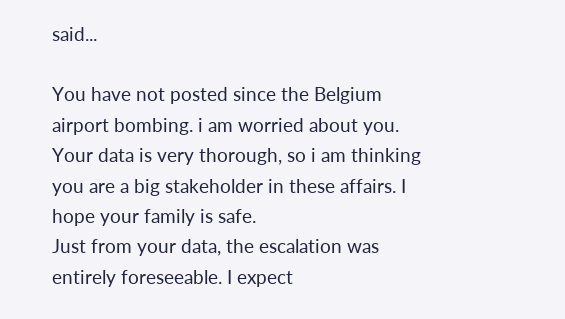said...

You have not posted since the Belgium airport bombing. i am worried about you.
Your data is very thorough, so i am thinking you are a big stakeholder in these affairs. I hope your family is safe.
Just from your data, the escalation was entirely foreseeable. I expect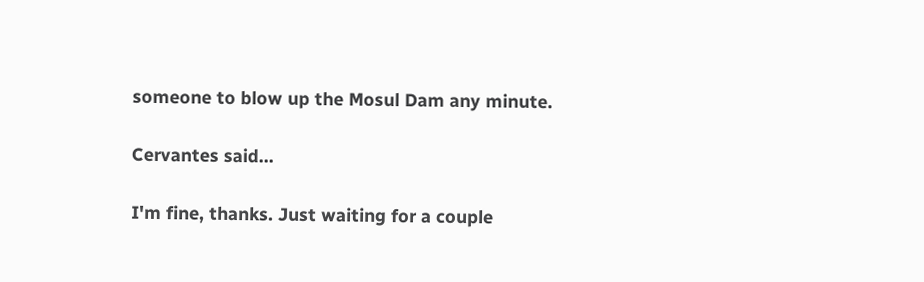someone to blow up the Mosul Dam any minute.

Cervantes said...

I'm fine, thanks. Just waiting for a couple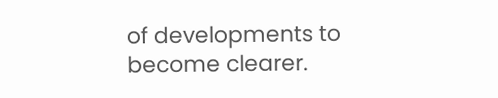of developments to become clearer.